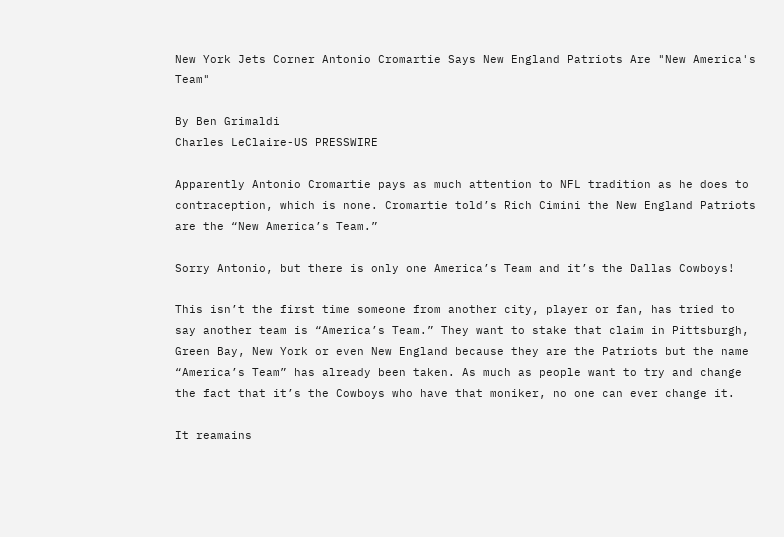New York Jets Corner Antonio Cromartie Says New England Patriots Are "New America's Team"

By Ben Grimaldi
Charles LeClaire-US PRESSWIRE

Apparently Antonio Cromartie pays as much attention to NFL tradition as he does to contraception, which is none. Cromartie told’s Rich Cimini the New England Patriots are the “New America’s Team.”

Sorry Antonio, but there is only one America’s Team and it’s the Dallas Cowboys!

This isn’t the first time someone from another city, player or fan, has tried to say another team is “America’s Team.” They want to stake that claim in Pittsburgh, Green Bay, New York or even New England because they are the Patriots but the name “America’s Team” has already been taken. As much as people want to try and change the fact that it’s the Cowboys who have that moniker, no one can ever change it.

It reamains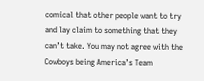comical that other people want to try and lay claim to something that they can’t take. You may not agree with the Cowboys being America’s Team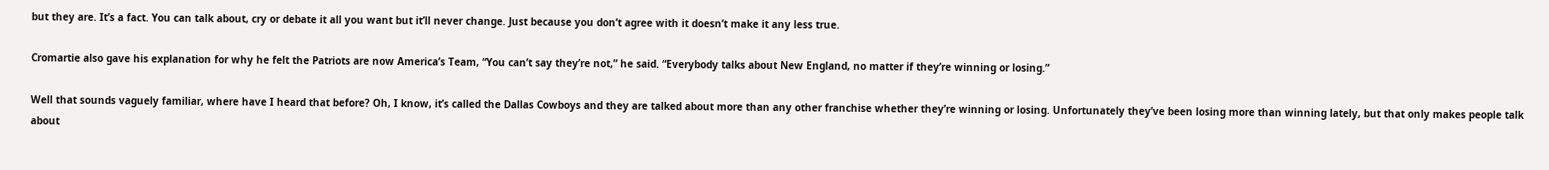but they are. It’s a fact. You can talk about, cry or debate it all you want but it’ll never change. Just because you don’t agree with it doesn’t make it any less true.

Cromartie also gave his explanation for why he felt the Patriots are now America’s Team, “You can’t say they’re not,” he said. “Everybody talks about New England, no matter if they’re winning or losing.”

Well that sounds vaguely familiar, where have I heard that before? Oh, I know, it’s called the Dallas Cowboys and they are talked about more than any other franchise whether they’re winning or losing. Unfortunately they’ve been losing more than winning lately, but that only makes people talk about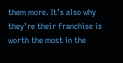them more. It’s also why they’re their franchise is worth the most in the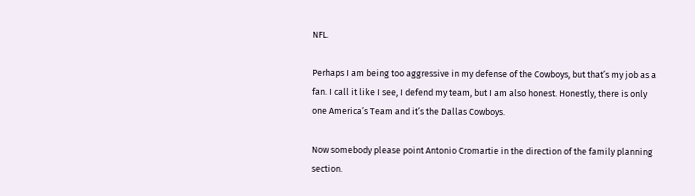NFL.

Perhaps I am being too aggressive in my defense of the Cowboys, but that’s my job as a fan. I call it like I see, I defend my team, but I am also honest. Honestly, there is only one America’s Team and it’s the Dallas Cowboys.

Now somebody please point Antonio Cromartie in the direction of the family planning section.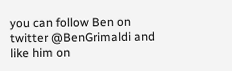you can follow Ben on twitter @BenGrimaldi and like him on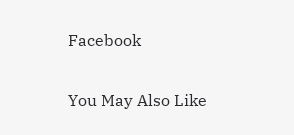Facebook

You May Also Like